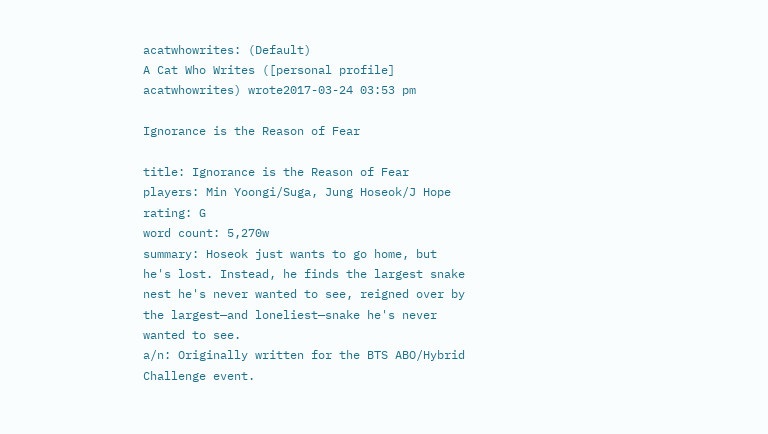acatwhowrites: (Default)
A Cat Who Writes ([personal profile] acatwhowrites) wrote2017-03-24 03:53 pm

Ignorance is the Reason of Fear

title: Ignorance is the Reason of Fear
players: Min Yoongi/Suga, Jung Hoseok/J Hope
rating: G
word count: 5,270w
summary: Hoseok just wants to go home, but he's lost. Instead, he finds the largest snake nest he's never wanted to see, reigned over by the largest—and loneliest—snake he's never wanted to see.
a/n: Originally written for the BTS ABO/Hybrid Challenge event.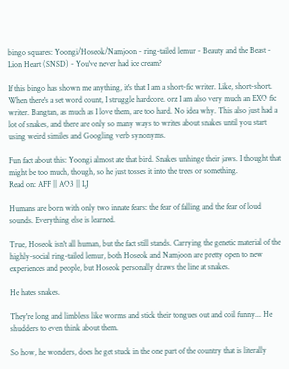bingo squares: Yoongi/Hoseok/Namjoon - ring-tailed lemur - Beauty and the Beast - Lion Heart (SNSD) - You've never had ice cream?

If this bingo has shown me anything, it's that I am a short-fic writer. Like, short-short. When there's a set word count, I struggle hardcore. orz I am also very much an EXO fic writer. Bangtan, as much as I love them, are too hard. No idea why. This also just had a lot of snakes, and there are only so many ways to writes about snakes until you start using weird similes and Googling verb synonyms.

Fun fact about this: Yoongi almost ate that bird. Snakes unhinge their jaws. I thought that might be too much, though, so he just tosses it into the trees or something.
Read on: AFF || AO3 || LJ

Humans are born with only two innate fears: the fear of falling and the fear of loud sounds. Everything else is learned.

True, Hoseok isn't all human, but the fact still stands. Carrying the genetic material of the highly-social ring-tailed lemur, both Hoseok and Namjoon are pretty open to new experiences and people, but Hoseok personally draws the line at snakes.

He hates snakes.

They're long and limbless like worms and stick their tongues out and coil funny... He shudders to even think about them.

So how, he wonders, does he get stuck in the one part of the country that is literally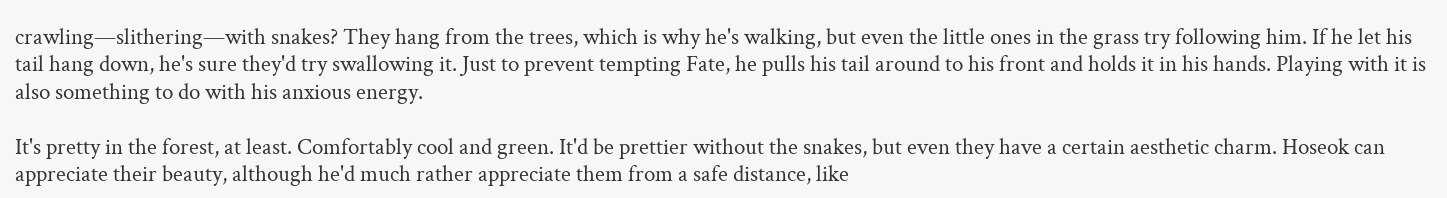crawling—slithering—with snakes? They hang from the trees, which is why he's walking, but even the little ones in the grass try following him. If he let his tail hang down, he's sure they'd try swallowing it. Just to prevent tempting Fate, he pulls his tail around to his front and holds it in his hands. Playing with it is also something to do with his anxious energy.

It's pretty in the forest, at least. Comfortably cool and green. It'd be prettier without the snakes, but even they have a certain aesthetic charm. Hoseok can appreciate their beauty, although he'd much rather appreciate them from a safe distance, like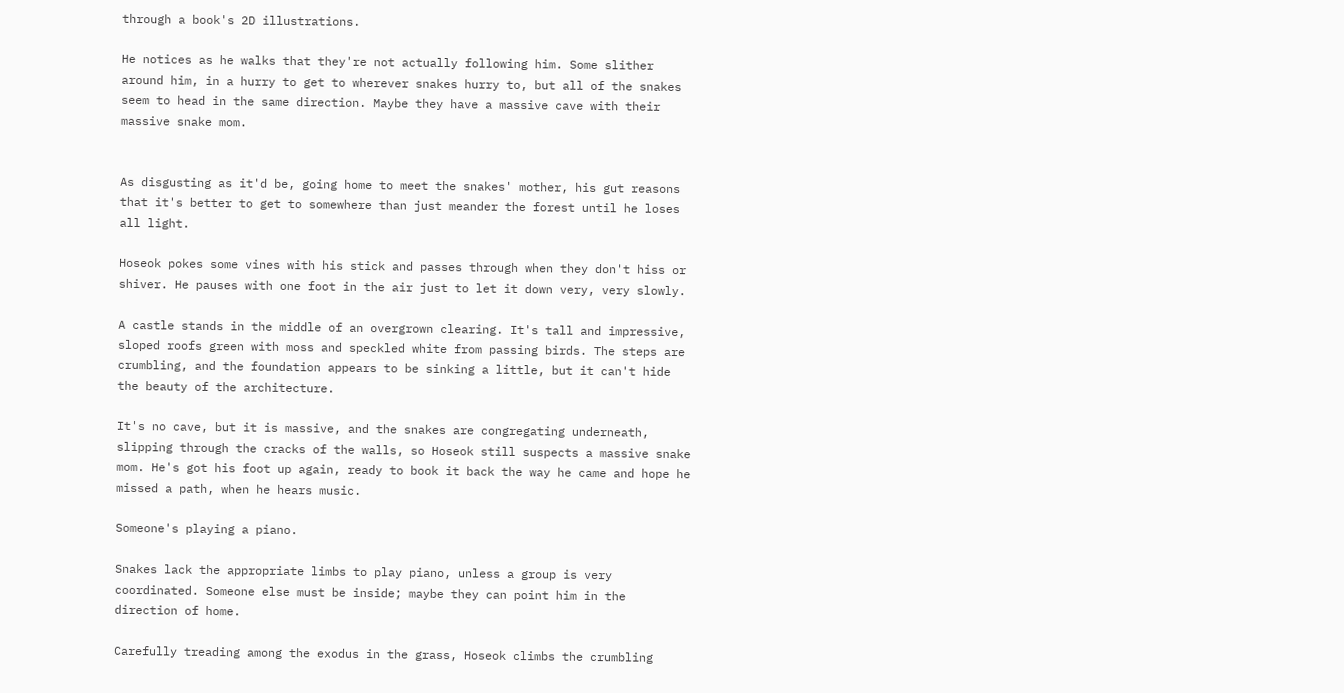through a book's 2D illustrations.

He notices as he walks that they're not actually following him. Some slither around him, in a hurry to get to wherever snakes hurry to, but all of the snakes seem to head in the same direction. Maybe they have a massive cave with their massive snake mom.


As disgusting as it'd be, going home to meet the snakes' mother, his gut reasons that it's better to get to somewhere than just meander the forest until he loses all light.

Hoseok pokes some vines with his stick and passes through when they don't hiss or shiver. He pauses with one foot in the air just to let it down very, very slowly.

A castle stands in the middle of an overgrown clearing. It's tall and impressive, sloped roofs green with moss and speckled white from passing birds. The steps are crumbling, and the foundation appears to be sinking a little, but it can't hide the beauty of the architecture.

It's no cave, but it is massive, and the snakes are congregating underneath, slipping through the cracks of the walls, so Hoseok still suspects a massive snake mom. He's got his foot up again, ready to book it back the way he came and hope he missed a path, when he hears music.

Someone's playing a piano.

Snakes lack the appropriate limbs to play piano, unless a group is very coordinated. Someone else must be inside; maybe they can point him in the direction of home.

Carefully treading among the exodus in the grass, Hoseok climbs the crumbling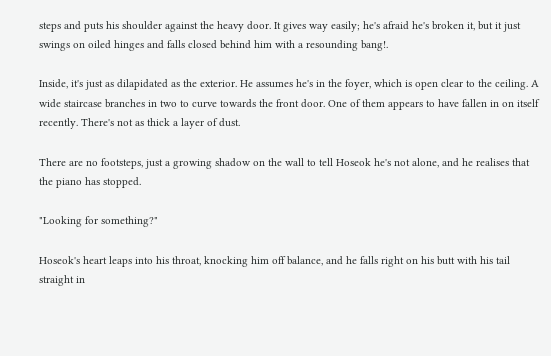steps and puts his shoulder against the heavy door. It gives way easily; he's afraid he's broken it, but it just swings on oiled hinges and falls closed behind him with a resounding bang!.

Inside, it's just as dilapidated as the exterior. He assumes he's in the foyer, which is open clear to the ceiling. A wide staircase branches in two to curve towards the front door. One of them appears to have fallen in on itself recently. There's not as thick a layer of dust.

There are no footsteps, just a growing shadow on the wall to tell Hoseok he's not alone, and he realises that the piano has stopped.

"Looking for something?"

Hoseok's heart leaps into his throat, knocking him off balance, and he falls right on his butt with his tail straight in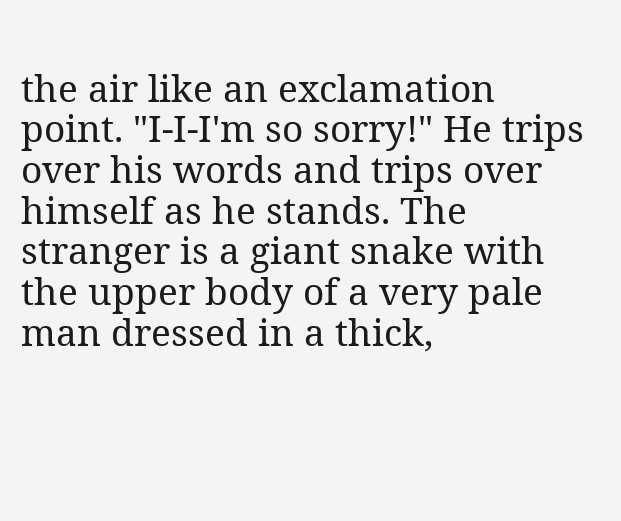the air like an exclamation point. "I-I-I'm so sorry!" He trips over his words and trips over himself as he stands. The stranger is a giant snake with the upper body of a very pale man dressed in a thick,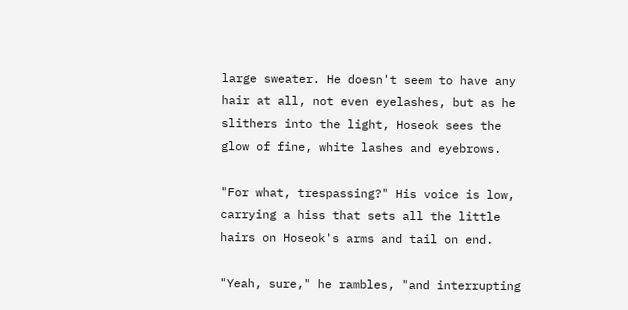large sweater. He doesn't seem to have any hair at all, not even eyelashes, but as he slithers into the light, Hoseok sees the glow of fine, white lashes and eyebrows.

"For what, trespassing?" His voice is low, carrying a hiss that sets all the little hairs on Hoseok's arms and tail on end.

"Yeah, sure," he rambles, "and interrupting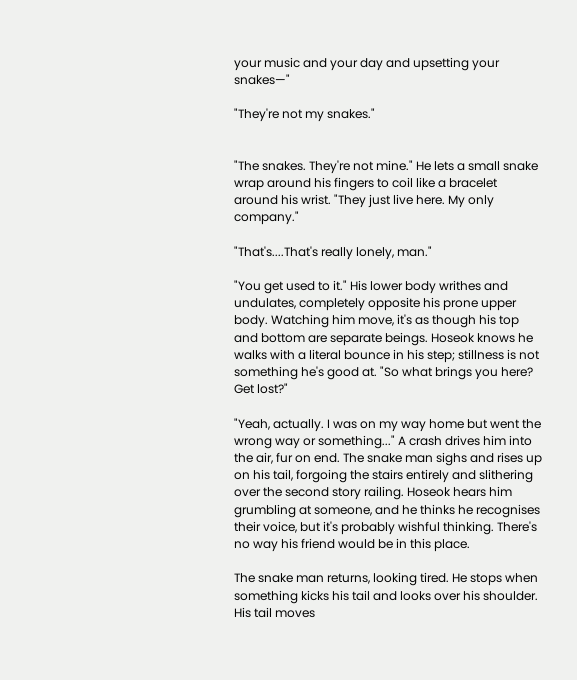your music and your day and upsetting your snakes—"

"They're not my snakes."


"The snakes. They're not mine." He lets a small snake wrap around his fingers to coil like a bracelet around his wrist. "They just live here. My only company."

"That's....That's really lonely, man."

"You get used to it." His lower body writhes and undulates, completely opposite his prone upper body. Watching him move, it's as though his top and bottom are separate beings. Hoseok knows he walks with a literal bounce in his step; stillness is not something he's good at. "So what brings you here? Get lost?"

"Yeah, actually. I was on my way home but went the wrong way or something..." A crash drives him into the air, fur on end. The snake man sighs and rises up on his tail, forgoing the stairs entirely and slithering over the second story railing. Hoseok hears him grumbling at someone, and he thinks he recognises their voice, but it's probably wishful thinking. There's no way his friend would be in this place.

The snake man returns, looking tired. He stops when something kicks his tail and looks over his shoulder. His tail moves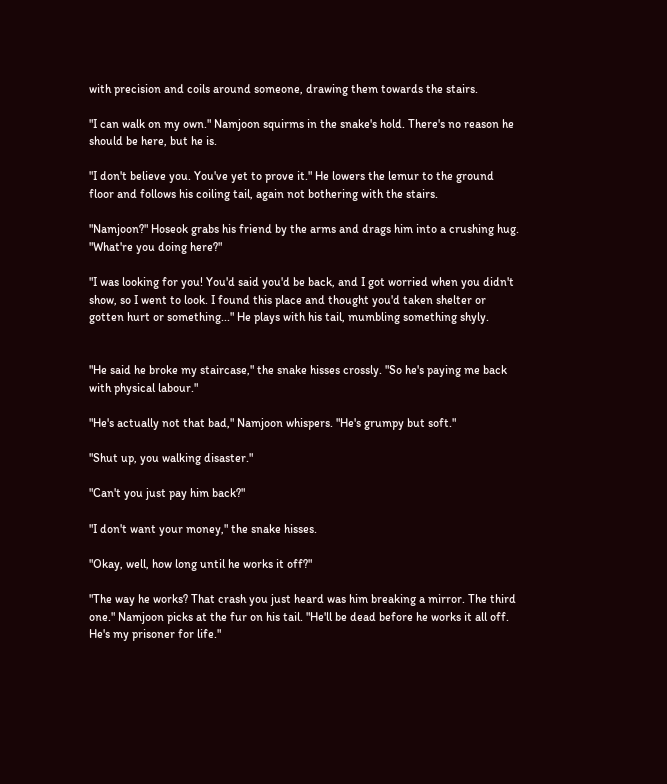with precision and coils around someone, drawing them towards the stairs.

"I can walk on my own." Namjoon squirms in the snake's hold. There's no reason he should be here, but he is.

"I don't believe you. You've yet to prove it." He lowers the lemur to the ground floor and follows his coiling tail, again not bothering with the stairs.

"Namjoon?" Hoseok grabs his friend by the arms and drags him into a crushing hug. "What're you doing here?"

"I was looking for you! You'd said you'd be back, and I got worried when you didn't show, so I went to look. I found this place and thought you'd taken shelter or gotten hurt or something..." He plays with his tail, mumbling something shyly.


"He said he broke my staircase," the snake hisses crossly. "So he's paying me back with physical labour."

"He's actually not that bad," Namjoon whispers. "He's grumpy but soft."

"Shut up, you walking disaster."

"Can't you just pay him back?"

"I don't want your money," the snake hisses.

"Okay, well, how long until he works it off?"

"The way he works? That crash you just heard was him breaking a mirror. The third one." Namjoon picks at the fur on his tail. "He'll be dead before he works it all off. He's my prisoner for life."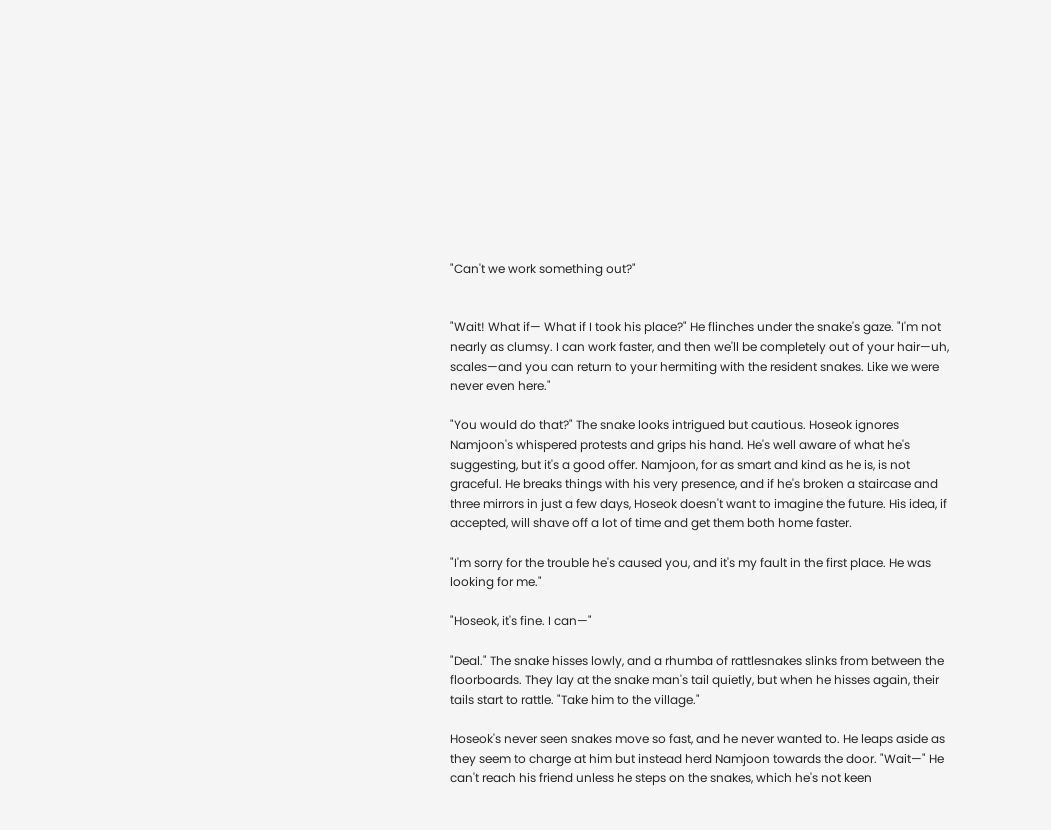"Can't we work something out?"


"Wait! What if— What if I took his place?" He flinches under the snake's gaze. "I'm not nearly as clumsy. I can work faster, and then we'll be completely out of your hair—uh, scales—and you can return to your hermiting with the resident snakes. Like we were never even here."

"You would do that?" The snake looks intrigued but cautious. Hoseok ignores Namjoon's whispered protests and grips his hand. He's well aware of what he's suggesting, but it's a good offer. Namjoon, for as smart and kind as he is, is not graceful. He breaks things with his very presence, and if he's broken a staircase and three mirrors in just a few days, Hoseok doesn't want to imagine the future. His idea, if accepted, will shave off a lot of time and get them both home faster.

"I'm sorry for the trouble he's caused you, and it's my fault in the first place. He was looking for me."

"Hoseok, it's fine. I can—"

"Deal." The snake hisses lowly, and a rhumba of rattlesnakes slinks from between the floorboards. They lay at the snake man's tail quietly, but when he hisses again, their tails start to rattle. "Take him to the village."

Hoseok's never seen snakes move so fast, and he never wanted to. He leaps aside as they seem to charge at him but instead herd Namjoon towards the door. "Wait—" He can't reach his friend unless he steps on the snakes, which he's not keen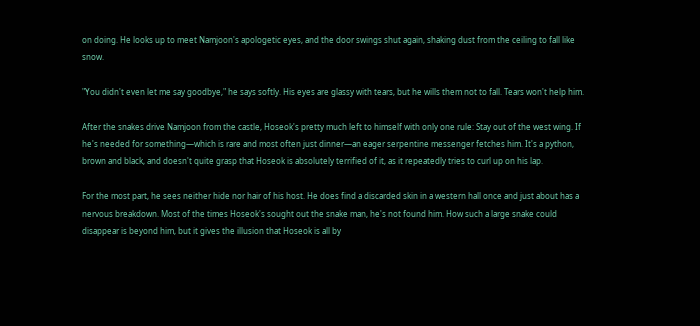on doing. He looks up to meet Namjoon's apologetic eyes, and the door swings shut again, shaking dust from the ceiling to fall like snow.

"You didn't even let me say goodbye," he says softly. His eyes are glassy with tears, but he wills them not to fall. Tears won't help him.

After the snakes drive Namjoon from the castle, Hoseok's pretty much left to himself with only one rule: Stay out of the west wing. If he's needed for something—which is rare and most often just dinner—an eager serpentine messenger fetches him. It's a python, brown and black, and doesn't quite grasp that Hoseok is absolutely terrified of it, as it repeatedly tries to curl up on his lap.

For the most part, he sees neither hide nor hair of his host. He does find a discarded skin in a western hall once and just about has a nervous breakdown. Most of the times Hoseok's sought out the snake man, he's not found him. How such a large snake could disappear is beyond him, but it gives the illusion that Hoseok is all by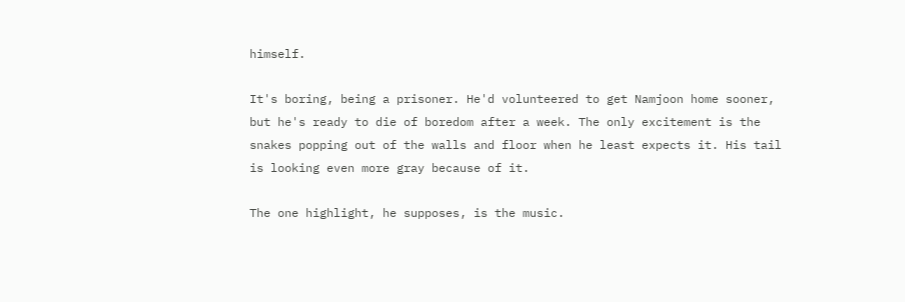himself.

It's boring, being a prisoner. He'd volunteered to get Namjoon home sooner, but he's ready to die of boredom after a week. The only excitement is the snakes popping out of the walls and floor when he least expects it. His tail is looking even more gray because of it.

The one highlight, he supposes, is the music.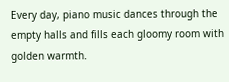Every day, piano music dances through the empty halls and fills each gloomy room with golden warmth.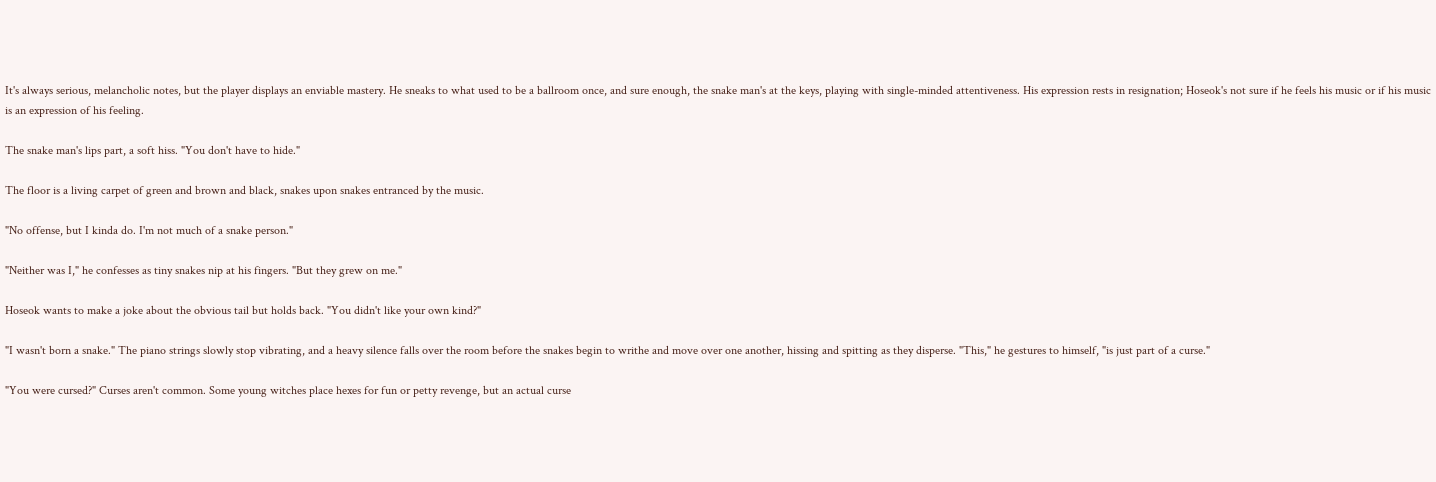It's always serious, melancholic notes, but the player displays an enviable mastery. He sneaks to what used to be a ballroom once, and sure enough, the snake man's at the keys, playing with single-minded attentiveness. His expression rests in resignation; Hoseok's not sure if he feels his music or if his music is an expression of his feeling.

The snake man's lips part, a soft hiss. "You don't have to hide."

The floor is a living carpet of green and brown and black, snakes upon snakes entranced by the music.

"No offense, but I kinda do. I'm not much of a snake person."

"Neither was I," he confesses as tiny snakes nip at his fingers. "But they grew on me."

Hoseok wants to make a joke about the obvious tail but holds back. "You didn't like your own kind?"

"I wasn't born a snake." The piano strings slowly stop vibrating, and a heavy silence falls over the room before the snakes begin to writhe and move over one another, hissing and spitting as they disperse. "This," he gestures to himself, "is just part of a curse."

"You were cursed?" Curses aren't common. Some young witches place hexes for fun or petty revenge, but an actual curse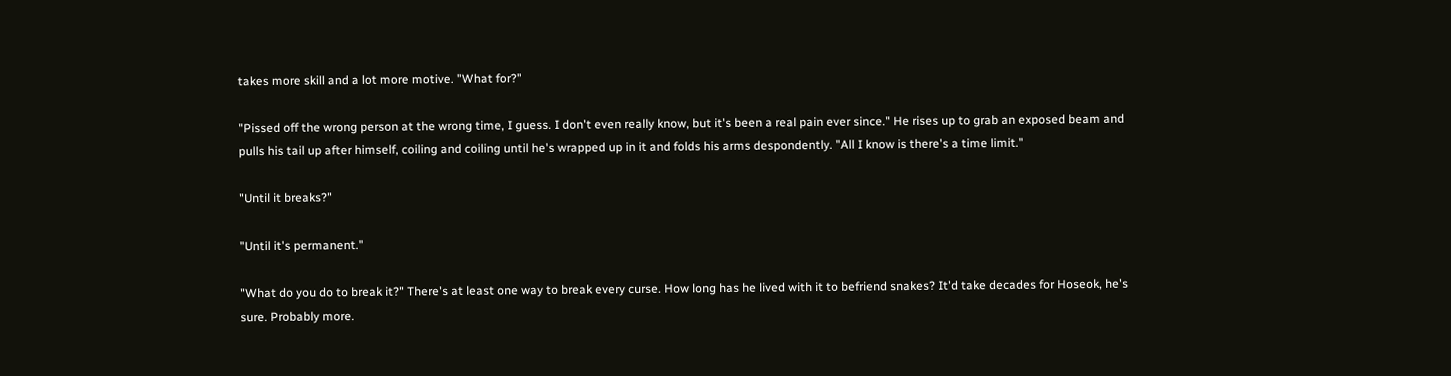takes more skill and a lot more motive. "What for?"

"Pissed off the wrong person at the wrong time, I guess. I don't even really know, but it's been a real pain ever since." He rises up to grab an exposed beam and pulls his tail up after himself, coiling and coiling until he's wrapped up in it and folds his arms despondently. "All I know is there's a time limit."

"Until it breaks?"

"Until it's permanent."

"What do you do to break it?" There's at least one way to break every curse. How long has he lived with it to befriend snakes? It'd take decades for Hoseok, he's sure. Probably more.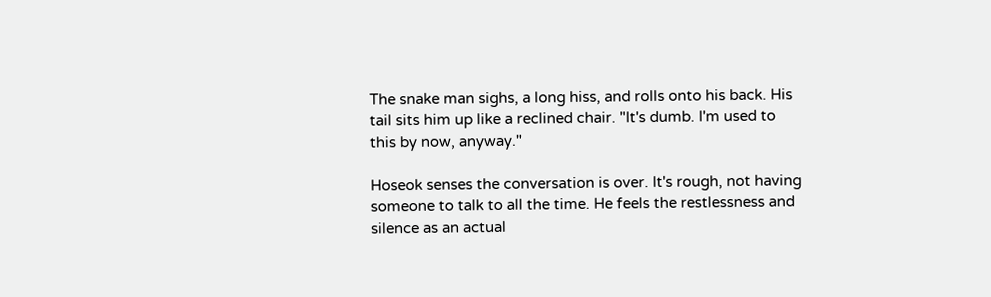The snake man sighs, a long hiss, and rolls onto his back. His tail sits him up like a reclined chair. "It's dumb. I'm used to this by now, anyway."

Hoseok senses the conversation is over. It's rough, not having someone to talk to all the time. He feels the restlessness and silence as an actual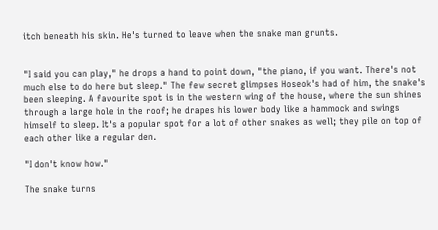itch beneath his skin. He's turned to leave when the snake man grunts.


"I said you can play," he drops a hand to point down, "the piano, if you want. There's not much else to do here but sleep." The few secret glimpses Hoseok's had of him, the snake's been sleeping. A favourite spot is in the western wing of the house, where the sun shines through a large hole in the roof; he drapes his lower body like a hammock and swings himself to sleep. It's a popular spot for a lot of other snakes as well; they pile on top of each other like a regular den.

"I don't know how."

The snake turns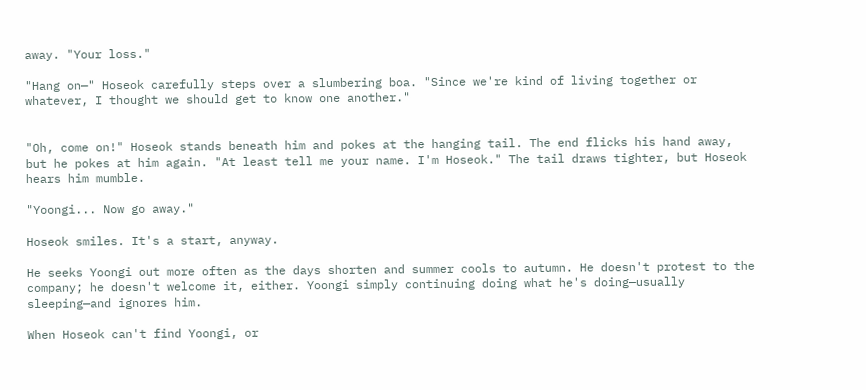away. "Your loss."

"Hang on—" Hoseok carefully steps over a slumbering boa. "Since we're kind of living together or whatever, I thought we should get to know one another."


"Oh, come on!" Hoseok stands beneath him and pokes at the hanging tail. The end flicks his hand away, but he pokes at him again. "At least tell me your name. I'm Hoseok." The tail draws tighter, but Hoseok hears him mumble.

"Yoongi... Now go away."

Hoseok smiles. It's a start, anyway.

He seeks Yoongi out more often as the days shorten and summer cools to autumn. He doesn't protest to the company; he doesn't welcome it, either. Yoongi simply continuing doing what he's doing—usually sleeping—and ignores him.

When Hoseok can't find Yoongi, or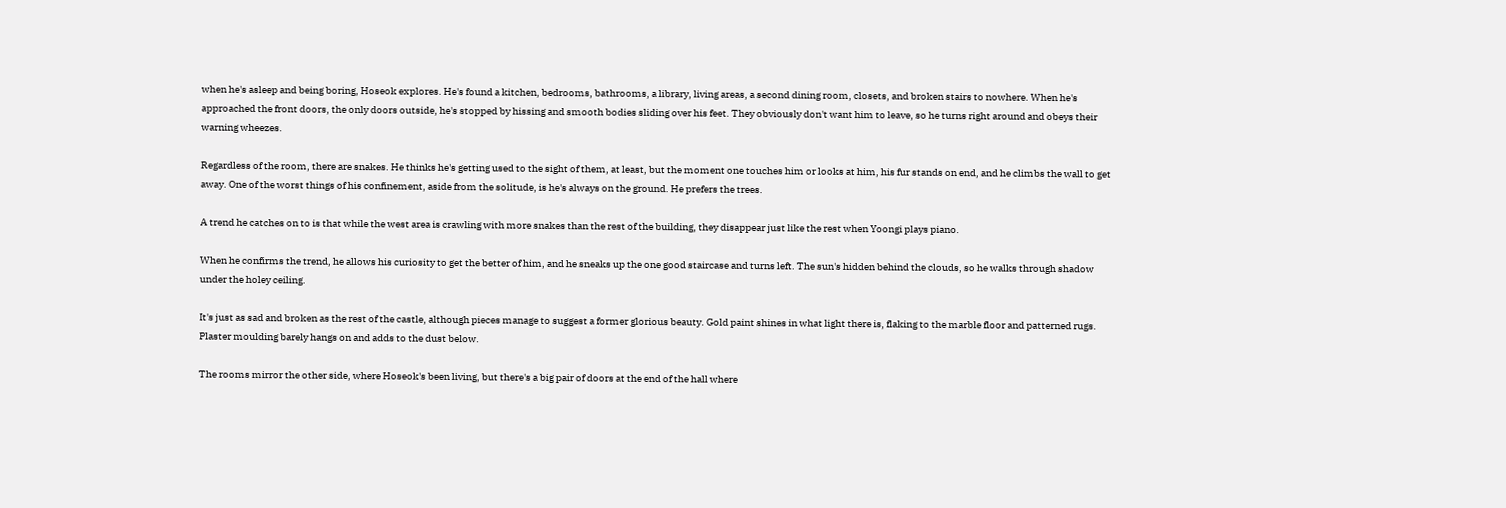when he's asleep and being boring, Hoseok explores. He's found a kitchen, bedrooms, bathrooms, a library, living areas, a second dining room, closets, and broken stairs to nowhere. When he's approached the front doors, the only doors outside, he's stopped by hissing and smooth bodies sliding over his feet. They obviously don't want him to leave, so he turns right around and obeys their warning wheezes.

Regardless of the room, there are snakes. He thinks he's getting used to the sight of them, at least, but the moment one touches him or looks at him, his fur stands on end, and he climbs the wall to get away. One of the worst things of his confinement, aside from the solitude, is he's always on the ground. He prefers the trees.

A trend he catches on to is that while the west area is crawling with more snakes than the rest of the building, they disappear just like the rest when Yoongi plays piano.

When he confirms the trend, he allows his curiosity to get the better of him, and he sneaks up the one good staircase and turns left. The sun's hidden behind the clouds, so he walks through shadow under the holey ceiling.

It's just as sad and broken as the rest of the castle, although pieces manage to suggest a former glorious beauty. Gold paint shines in what light there is, flaking to the marble floor and patterned rugs. Plaster moulding barely hangs on and adds to the dust below.

The rooms mirror the other side, where Hoseok's been living, but there's a big pair of doors at the end of the hall where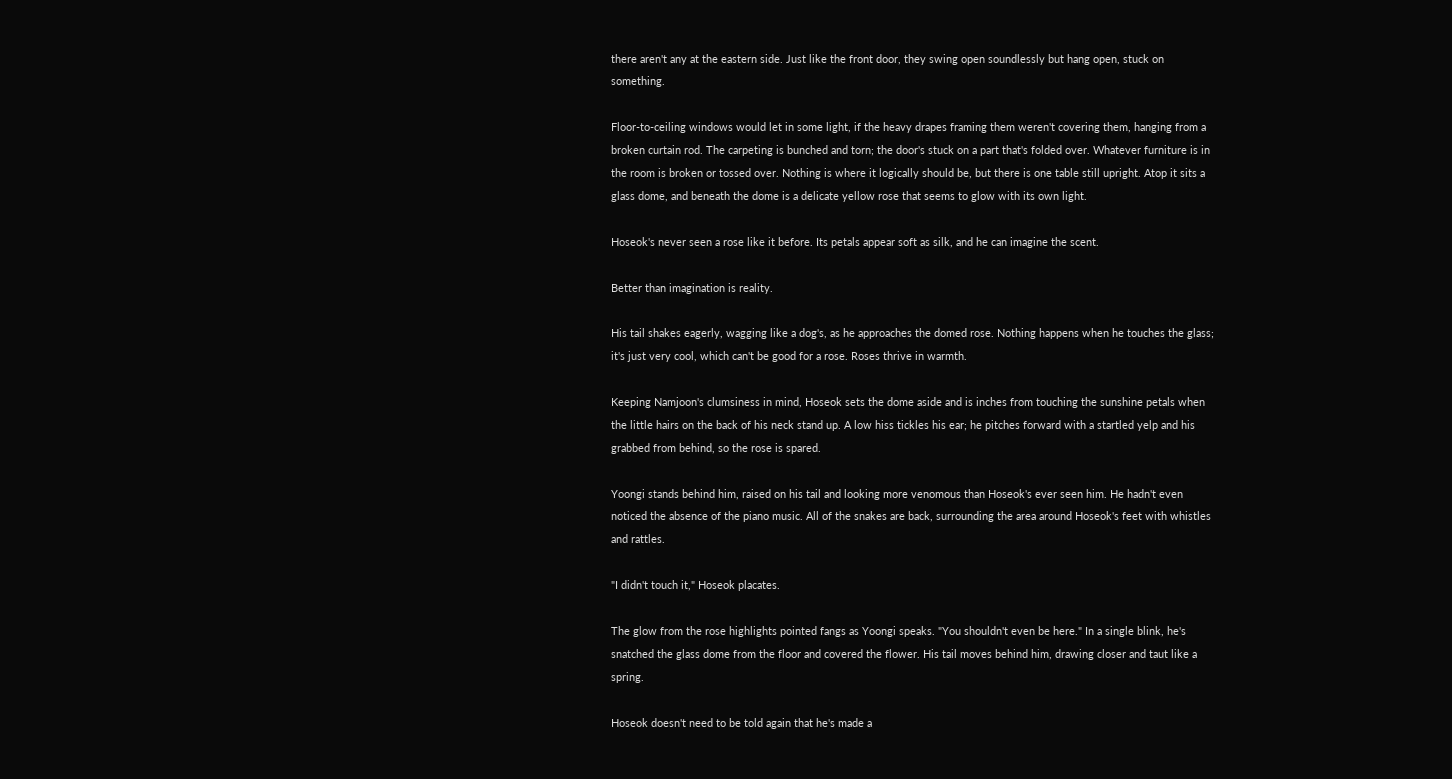there aren't any at the eastern side. Just like the front door, they swing open soundlessly but hang open, stuck on something.

Floor-to-ceiling windows would let in some light, if the heavy drapes framing them weren't covering them, hanging from a broken curtain rod. The carpeting is bunched and torn; the door's stuck on a part that's folded over. Whatever furniture is in the room is broken or tossed over. Nothing is where it logically should be, but there is one table still upright. Atop it sits a glass dome, and beneath the dome is a delicate yellow rose that seems to glow with its own light.

Hoseok's never seen a rose like it before. Its petals appear soft as silk, and he can imagine the scent.

Better than imagination is reality.

His tail shakes eagerly, wagging like a dog's, as he approaches the domed rose. Nothing happens when he touches the glass; it's just very cool, which can't be good for a rose. Roses thrive in warmth.

Keeping Namjoon's clumsiness in mind, Hoseok sets the dome aside and is inches from touching the sunshine petals when the little hairs on the back of his neck stand up. A low hiss tickles his ear; he pitches forward with a startled yelp and his grabbed from behind, so the rose is spared.

Yoongi stands behind him, raised on his tail and looking more venomous than Hoseok's ever seen him. He hadn't even noticed the absence of the piano music. All of the snakes are back, surrounding the area around Hoseok's feet with whistles and rattles.

"I didn't touch it," Hoseok placates.

The glow from the rose highlights pointed fangs as Yoongi speaks. "You shouldn't even be here." In a single blink, he's snatched the glass dome from the floor and covered the flower. His tail moves behind him, drawing closer and taut like a spring.

Hoseok doesn't need to be told again that he's made a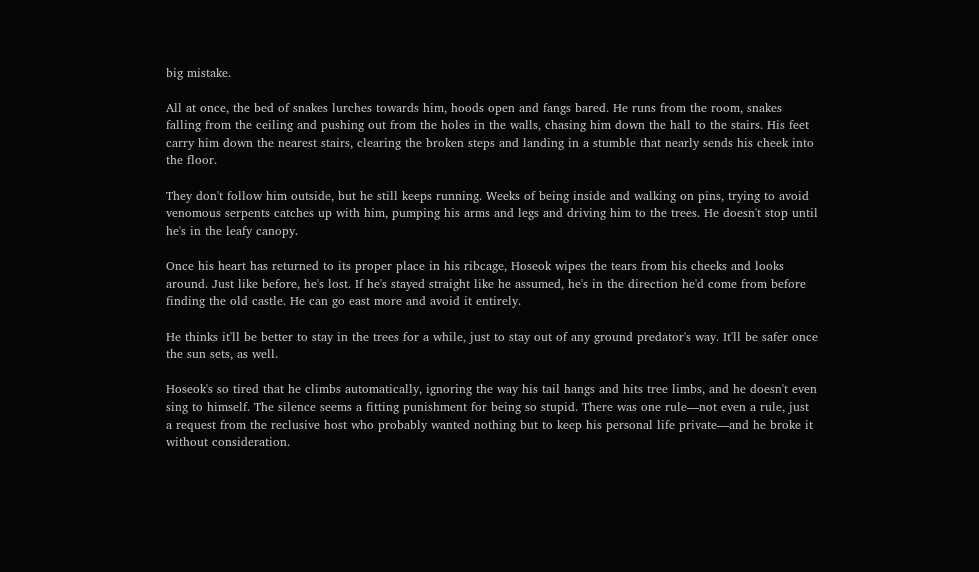big mistake.

All at once, the bed of snakes lurches towards him, hoods open and fangs bared. He runs from the room, snakes falling from the ceiling and pushing out from the holes in the walls, chasing him down the hall to the stairs. His feet carry him down the nearest stairs, clearing the broken steps and landing in a stumble that nearly sends his cheek into the floor.

They don't follow him outside, but he still keeps running. Weeks of being inside and walking on pins, trying to avoid venomous serpents catches up with him, pumping his arms and legs and driving him to the trees. He doesn't stop until he's in the leafy canopy.

Once his heart has returned to its proper place in his ribcage, Hoseok wipes the tears from his cheeks and looks around. Just like before, he's lost. If he's stayed straight like he assumed, he's in the direction he'd come from before finding the old castle. He can go east more and avoid it entirely.

He thinks it'll be better to stay in the trees for a while, just to stay out of any ground predator's way. It'll be safer once the sun sets, as well.

Hoseok's so tired that he climbs automatically, ignoring the way his tail hangs and hits tree limbs, and he doesn't even sing to himself. The silence seems a fitting punishment for being so stupid. There was one rule—not even a rule, just a request from the reclusive host who probably wanted nothing but to keep his personal life private—and he broke it without consideration.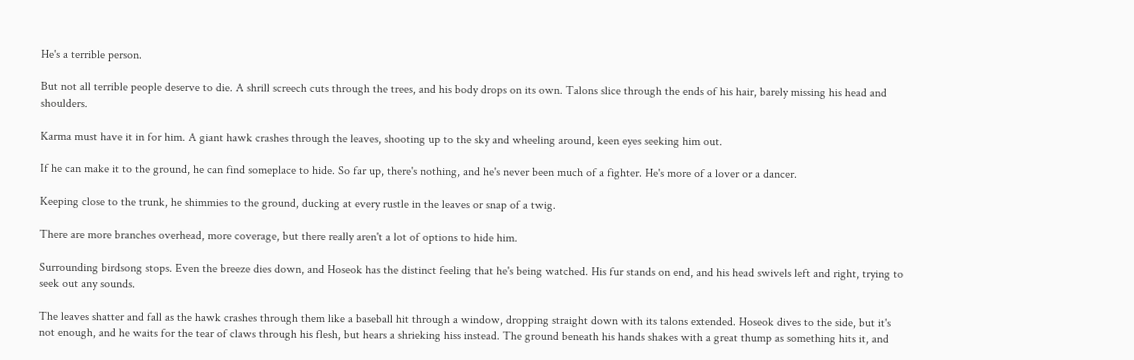He's a terrible person.

But not all terrible people deserve to die. A shrill screech cuts through the trees, and his body drops on its own. Talons slice through the ends of his hair, barely missing his head and shoulders.

Karma must have it in for him. A giant hawk crashes through the leaves, shooting up to the sky and wheeling around, keen eyes seeking him out.

If he can make it to the ground, he can find someplace to hide. So far up, there's nothing, and he's never been much of a fighter. He's more of a lover or a dancer.

Keeping close to the trunk, he shimmies to the ground, ducking at every rustle in the leaves or snap of a twig.

There are more branches overhead, more coverage, but there really aren't a lot of options to hide him.

Surrounding birdsong stops. Even the breeze dies down, and Hoseok has the distinct feeling that he's being watched. His fur stands on end, and his head swivels left and right, trying to seek out any sounds.

The leaves shatter and fall as the hawk crashes through them like a baseball hit through a window, dropping straight down with its talons extended. Hoseok dives to the side, but it's not enough, and he waits for the tear of claws through his flesh, but hears a shrieking hiss instead. The ground beneath his hands shakes with a great thump as something hits it, and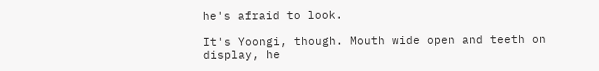he's afraid to look.

It's Yoongi, though. Mouth wide open and teeth on display, he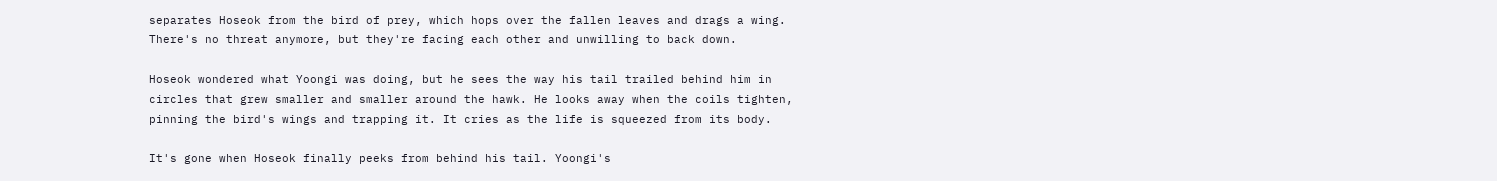separates Hoseok from the bird of prey, which hops over the fallen leaves and drags a wing. There's no threat anymore, but they're facing each other and unwilling to back down.

Hoseok wondered what Yoongi was doing, but he sees the way his tail trailed behind him in circles that grew smaller and smaller around the hawk. He looks away when the coils tighten, pinning the bird's wings and trapping it. It cries as the life is squeezed from its body.

It's gone when Hoseok finally peeks from behind his tail. Yoongi's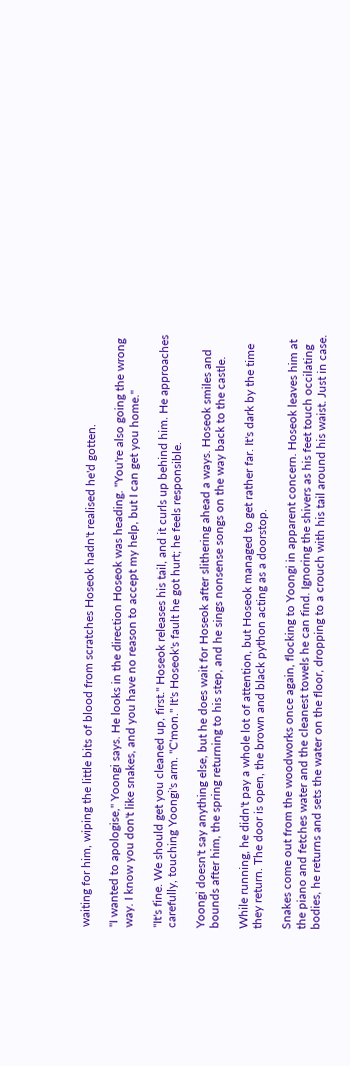waiting for him, wiping the little bits of blood from scratches Hoseok hadn't realised he'd gotten.

"I wanted to apologise," Yoongi says. He looks in the direction Hoseok was heading. "You're also going the wrong way. I know you don't like snakes, and you have no reason to accept my help, but I can get you home."

"It's fine. We should get you cleaned up, first." Hoseok releases his tail, and it curls up behind him. He approaches carefully, touching Yoongi's arm. "C'mon." It's Hoseok's fault he got hurt; he feels responsible.

Yoongi doesn't say anything else, but he does wait for Hoseok after slithering ahead a ways. Hoseok smiles and bounds after him, the spring returning to his step, and he sings nonsense songs on the way back to the castle.

While running, he didn't pay a whole lot of attention, but Hoseok managed to get rather far. It's dark by the time they return. The door is open, the brown and black python acting as a doorstop.

Snakes come out from the woodworks once again, flocking to Yoongi in apparent concern. Hoseok leaves him at the piano and fetches water and the cleanest towels he can find. Ignoring the shivers as his feet touch occilating bodies, he returns and sets the water on the floor, dropping to a crouch with his tail around his waist. Just in case.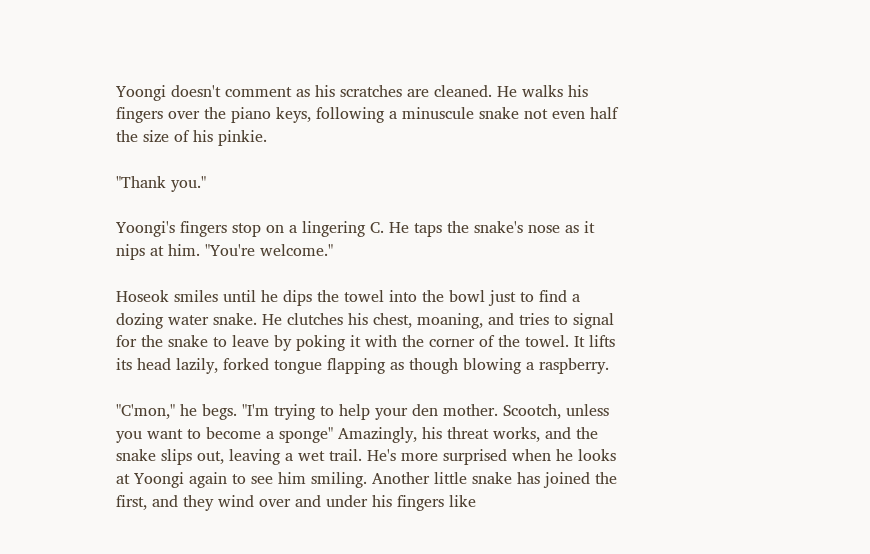Yoongi doesn't comment as his scratches are cleaned. He walks his fingers over the piano keys, following a minuscule snake not even half the size of his pinkie.

"Thank you."

Yoongi's fingers stop on a lingering C. He taps the snake's nose as it nips at him. "You're welcome."

Hoseok smiles until he dips the towel into the bowl just to find a dozing water snake. He clutches his chest, moaning, and tries to signal for the snake to leave by poking it with the corner of the towel. It lifts its head lazily, forked tongue flapping as though blowing a raspberry.

"C'mon," he begs. "I'm trying to help your den mother. Scootch, unless you want to become a sponge" Amazingly, his threat works, and the snake slips out, leaving a wet trail. He's more surprised when he looks at Yoongi again to see him smiling. Another little snake has joined the first, and they wind over and under his fingers like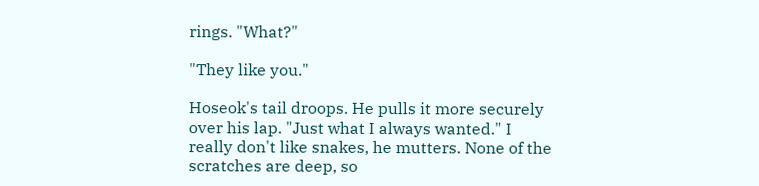rings. "What?"

"They like you."

Hoseok's tail droops. He pulls it more securely over his lap. "Just what I always wanted." I really don't like snakes, he mutters. None of the scratches are deep, so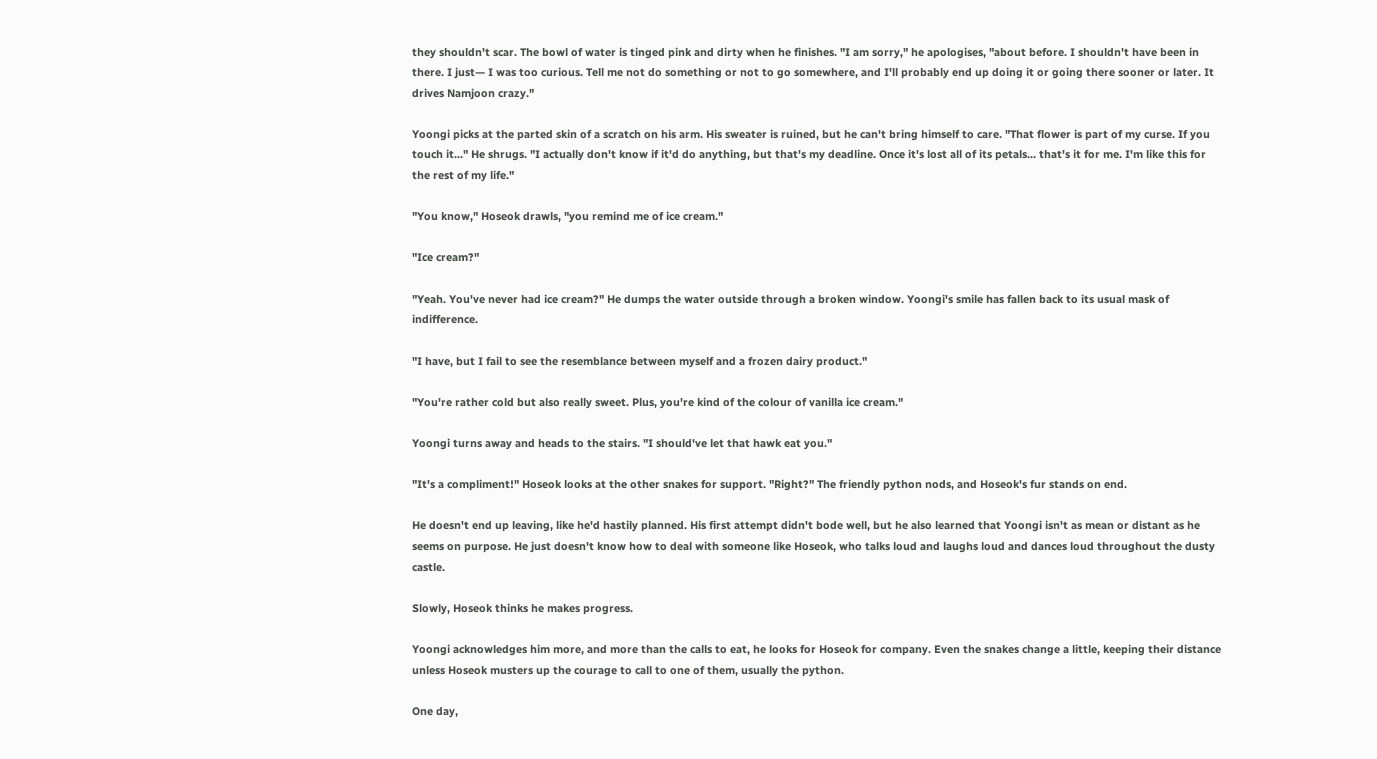they shouldn't scar. The bowl of water is tinged pink and dirty when he finishes. "I am sorry," he apologises, "about before. I shouldn't have been in there. I just— I was too curious. Tell me not do something or not to go somewhere, and I'll probably end up doing it or going there sooner or later. It drives Namjoon crazy."

Yoongi picks at the parted skin of a scratch on his arm. His sweater is ruined, but he can't bring himself to care. "That flower is part of my curse. If you touch it..." He shrugs. "I actually don't know if it'd do anything, but that's my deadline. Once it's lost all of its petals... that's it for me. I'm like this for the rest of my life."

"You know," Hoseok drawls, "you remind me of ice cream."

"Ice cream?"

"Yeah. You've never had ice cream?" He dumps the water outside through a broken window. Yoongi's smile has fallen back to its usual mask of indifference.

"I have, but I fail to see the resemblance between myself and a frozen dairy product."

"You're rather cold but also really sweet. Plus, you're kind of the colour of vanilla ice cream."

Yoongi turns away and heads to the stairs. "I should've let that hawk eat you."

"It's a compliment!" Hoseok looks at the other snakes for support. "Right?" The friendly python nods, and Hoseok's fur stands on end.

He doesn't end up leaving, like he'd hastily planned. His first attempt didn't bode well, but he also learned that Yoongi isn't as mean or distant as he seems on purpose. He just doesn't know how to deal with someone like Hoseok, who talks loud and laughs loud and dances loud throughout the dusty castle.

Slowly, Hoseok thinks he makes progress.

Yoongi acknowledges him more, and more than the calls to eat, he looks for Hoseok for company. Even the snakes change a little, keeping their distance unless Hoseok musters up the courage to call to one of them, usually the python.

One day,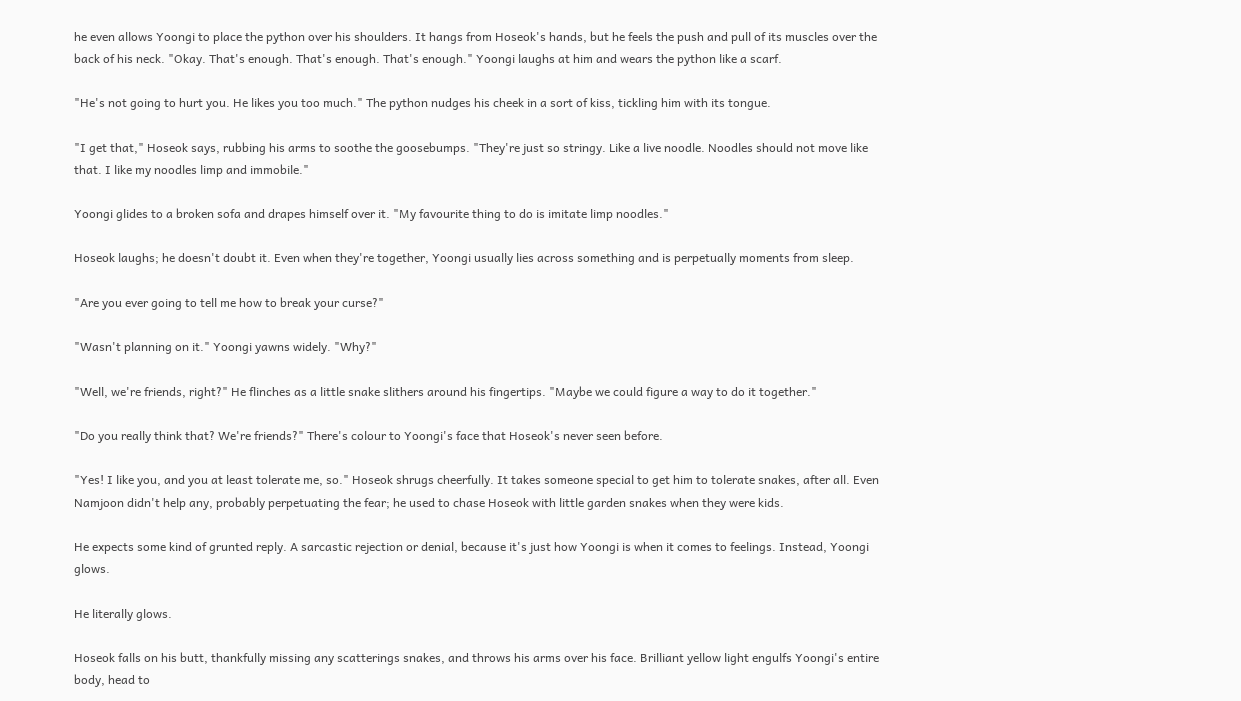he even allows Yoongi to place the python over his shoulders. It hangs from Hoseok's hands, but he feels the push and pull of its muscles over the back of his neck. "Okay. That's enough. That's enough. That's enough." Yoongi laughs at him and wears the python like a scarf.

"He's not going to hurt you. He likes you too much." The python nudges his cheek in a sort of kiss, tickling him with its tongue.

"I get that," Hoseok says, rubbing his arms to soothe the goosebumps. "They're just so stringy. Like a live noodle. Noodles should not move like that. I like my noodles limp and immobile."

Yoongi glides to a broken sofa and drapes himself over it. "My favourite thing to do is imitate limp noodles."

Hoseok laughs; he doesn't doubt it. Even when they're together, Yoongi usually lies across something and is perpetually moments from sleep.

"Are you ever going to tell me how to break your curse?"

"Wasn't planning on it." Yoongi yawns widely. "Why?"

"Well, we're friends, right?" He flinches as a little snake slithers around his fingertips. "Maybe we could figure a way to do it together."

"Do you really think that? We're friends?" There's colour to Yoongi's face that Hoseok's never seen before.

"Yes! I like you, and you at least tolerate me, so." Hoseok shrugs cheerfully. It takes someone special to get him to tolerate snakes, after all. Even Namjoon didn't help any, probably perpetuating the fear; he used to chase Hoseok with little garden snakes when they were kids.

He expects some kind of grunted reply. A sarcastic rejection or denial, because it's just how Yoongi is when it comes to feelings. Instead, Yoongi glows.

He literally glows.

Hoseok falls on his butt, thankfully missing any scatterings snakes, and throws his arms over his face. Brilliant yellow light engulfs Yoongi's entire body, head to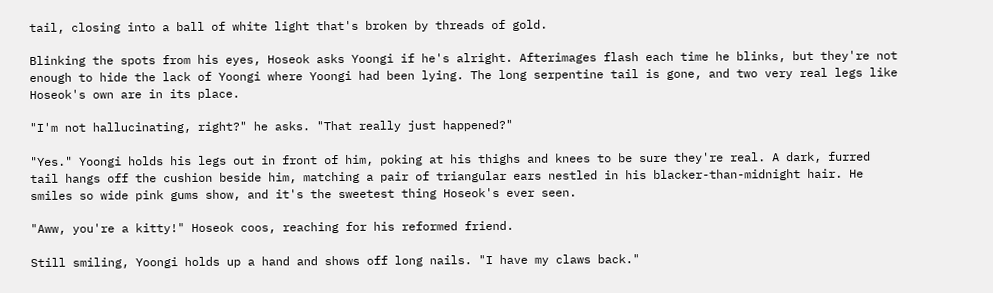tail, closing into a ball of white light that's broken by threads of gold.

Blinking the spots from his eyes, Hoseok asks Yoongi if he's alright. Afterimages flash each time he blinks, but they're not enough to hide the lack of Yoongi where Yoongi had been lying. The long serpentine tail is gone, and two very real legs like Hoseok's own are in its place.

"I'm not hallucinating, right?" he asks. "That really just happened?"

"Yes." Yoongi holds his legs out in front of him, poking at his thighs and knees to be sure they're real. A dark, furred tail hangs off the cushion beside him, matching a pair of triangular ears nestled in his blacker-than-midnight hair. He smiles so wide pink gums show, and it's the sweetest thing Hoseok's ever seen.

"Aww, you're a kitty!" Hoseok coos, reaching for his reformed friend.

Still smiling, Yoongi holds up a hand and shows off long nails. "I have my claws back."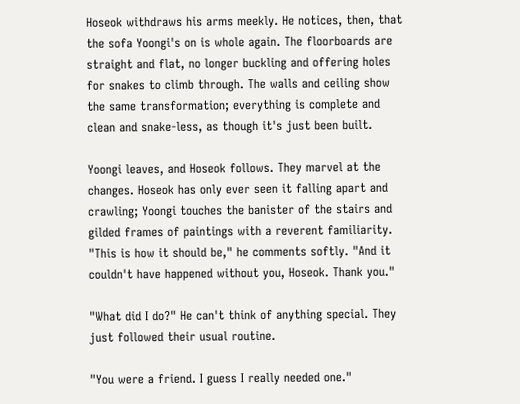Hoseok withdraws his arms meekly. He notices, then, that the sofa Yoongi's on is whole again. The floorboards are straight and flat, no longer buckling and offering holes for snakes to climb through. The walls and ceiling show the same transformation; everything is complete and clean and snake-less, as though it's just been built.

Yoongi leaves, and Hoseok follows. They marvel at the changes. Hoseok has only ever seen it falling apart and crawling; Yoongi touches the banister of the stairs and gilded frames of paintings with a reverent familiarity. "This is how it should be," he comments softly. "And it couldn't have happened without you, Hoseok. Thank you."

"What did I do?" He can't think of anything special. They just followed their usual routine.

"You were a friend. I guess I really needed one."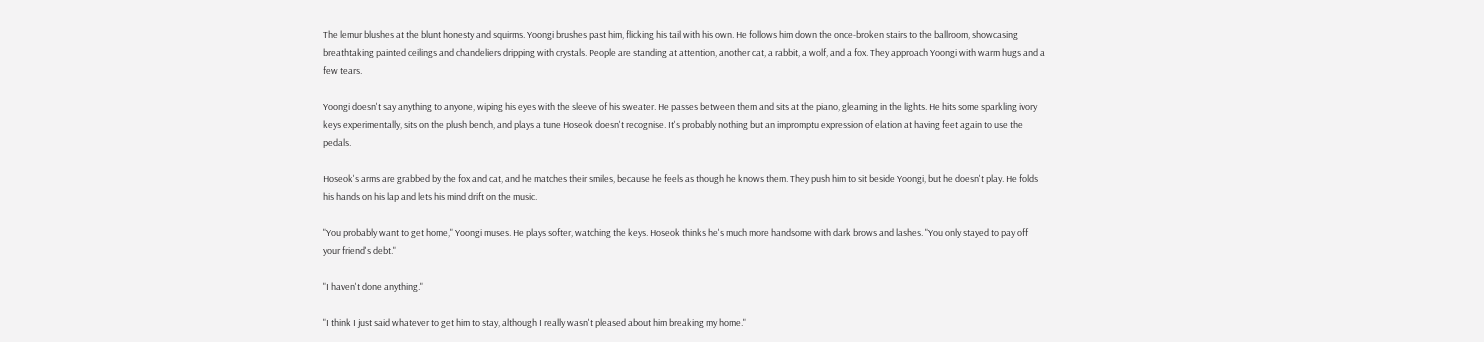The lemur blushes at the blunt honesty and squirms. Yoongi brushes past him, flicking his tail with his own. He follows him down the once-broken stairs to the ballroom, showcasing breathtaking painted ceilings and chandeliers dripping with crystals. People are standing at attention, another cat, a rabbit, a wolf, and a fox. They approach Yoongi with warm hugs and a few tears.

Yoongi doesn't say anything to anyone, wiping his eyes with the sleeve of his sweater. He passes between them and sits at the piano, gleaming in the lights. He hits some sparkling ivory keys experimentally, sits on the plush bench, and plays a tune Hoseok doesn't recognise. It's probably nothing but an impromptu expression of elation at having feet again to use the pedals.

Hoseok's arms are grabbed by the fox and cat, and he matches their smiles, because he feels as though he knows them. They push him to sit beside Yoongi, but he doesn't play. He folds his hands on his lap and lets his mind drift on the music.

"You probably want to get home," Yoongi muses. He plays softer, watching the keys. Hoseok thinks he's much more handsome with dark brows and lashes. "You only stayed to pay off your friend's debt."

"I haven't done anything."

"I think I just said whatever to get him to stay, although I really wasn't pleased about him breaking my home."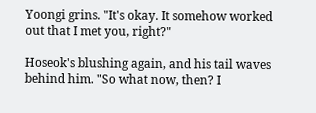Yoongi grins. "It's okay. It somehow worked out that I met you, right?"

Hoseok's blushing again, and his tail waves behind him. "So what now, then? I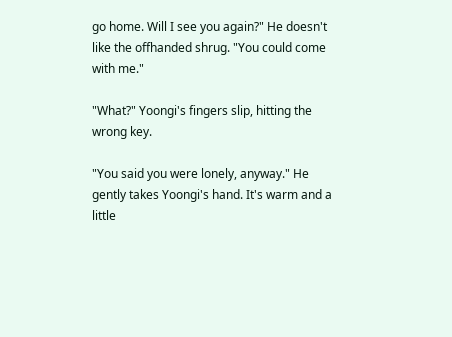go home. Will I see you again?" He doesn't like the offhanded shrug. "You could come with me."

"What?" Yoongi's fingers slip, hitting the wrong key.

"You said you were lonely, anyway." He gently takes Yoongi's hand. It's warm and a little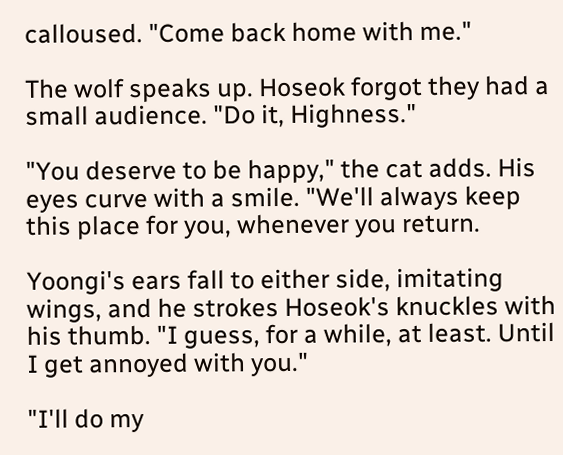calloused. "Come back home with me."

The wolf speaks up. Hoseok forgot they had a small audience. "Do it, Highness."

"You deserve to be happy," the cat adds. His eyes curve with a smile. "We'll always keep this place for you, whenever you return.

Yoongi's ears fall to either side, imitating wings, and he strokes Hoseok's knuckles with his thumb. "I guess, for a while, at least. Until I get annoyed with you."

"I'll do my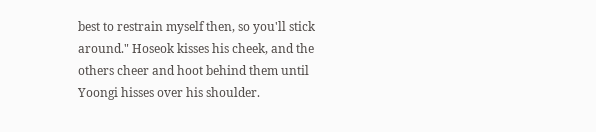best to restrain myself then, so you'll stick around." Hoseok kisses his cheek, and the others cheer and hoot behind them until Yoongi hisses over his shoulder.